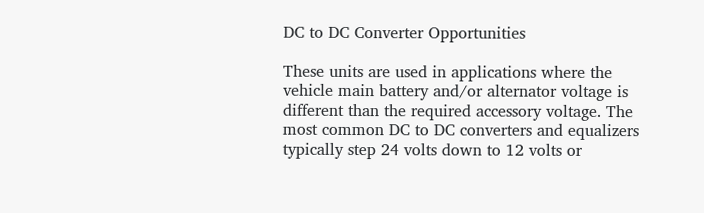DC to DC Converter Opportunities

These units are used in applications where the vehicle main battery and/or alternator voltage is different than the required accessory voltage. The most common DC to DC converters and equalizers typically step 24 volts down to 12 volts or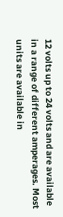12 volts up to 24 volts and are available in a range of different amperages. Most units are available in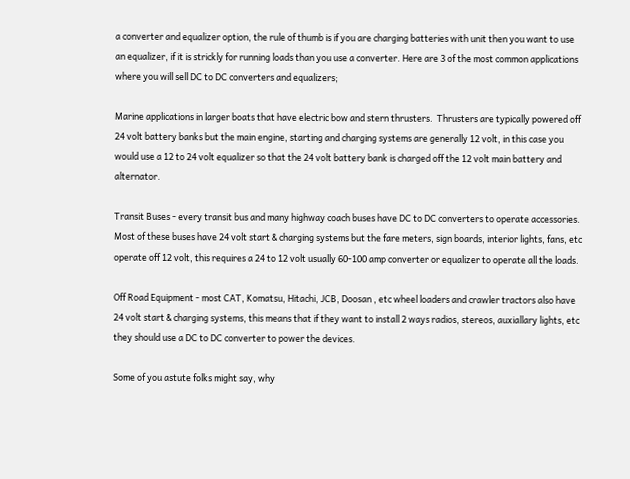a converter and equalizer option, the rule of thumb is if you are charging batteries with unit then you want to use an equalizer, if it is strickly for running loads than you use a converter. Here are 3 of the most common applications where you will sell DC to DC converters and equalizers;

Marine applications in larger boats that have electric bow and stern thrusters.  Thrusters are typically powered off 24 volt battery banks but the main engine, starting and charging systems are generally 12 volt, in this case you would use a 12 to 24 volt equalizer so that the 24 volt battery bank is charged off the 12 volt main battery and alternator.

Transit Buses - every transit bus and many highway coach buses have DC to DC converters to operate accessories.  Most of these buses have 24 volt start & charging systems but the fare meters, sign boards, interior lights, fans, etc operate off 12 volt, this requires a 24 to 12 volt usually 60-100 amp converter or equalizer to operate all the loads.

Off Road Equipment - most CAT, Komatsu, Hitachi, JCB, Doosan , etc wheel loaders and crawler tractors also have 24 volt start & charging systems, this means that if they want to install 2 ways radios, stereos, auxiallary lights, etc they should use a DC to DC converter to power the devices.

Some of you astute folks might say, why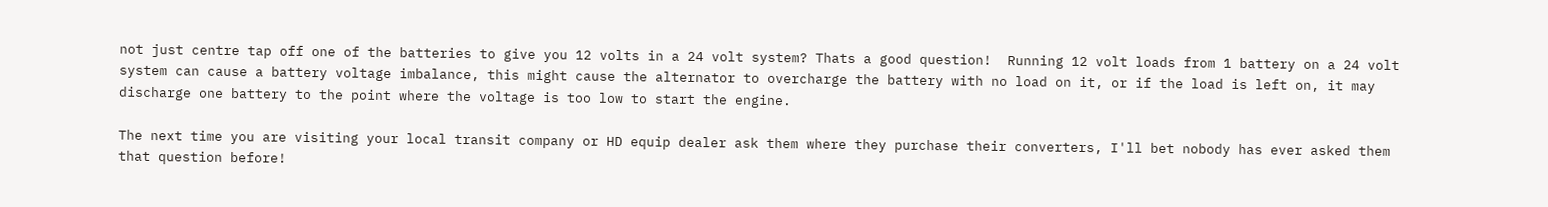not just centre tap off one of the batteries to give you 12 volts in a 24 volt system? Thats a good question!  Running 12 volt loads from 1 battery on a 24 volt system can cause a battery voltage imbalance, this might cause the alternator to overcharge the battery with no load on it, or if the load is left on, it may discharge one battery to the point where the voltage is too low to start the engine.

The next time you are visiting your local transit company or HD equip dealer ask them where they purchase their converters, I'll bet nobody has ever asked them that question before!